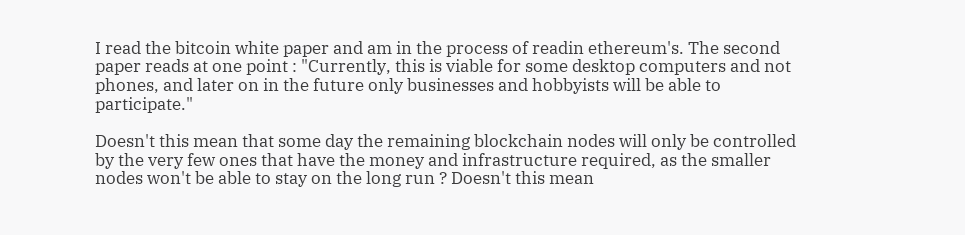I read the bitcoin white paper and am in the process of readin ethereum's. The second paper reads at one point : "Currently, this is viable for some desktop computers and not phones, and later on in the future only businesses and hobbyists will be able to participate."

Doesn't this mean that some day the remaining blockchain nodes will only be controlled by the very few ones that have the money and infrastructure required, as the smaller nodes won't be able to stay on the long run ? Doesn't this mean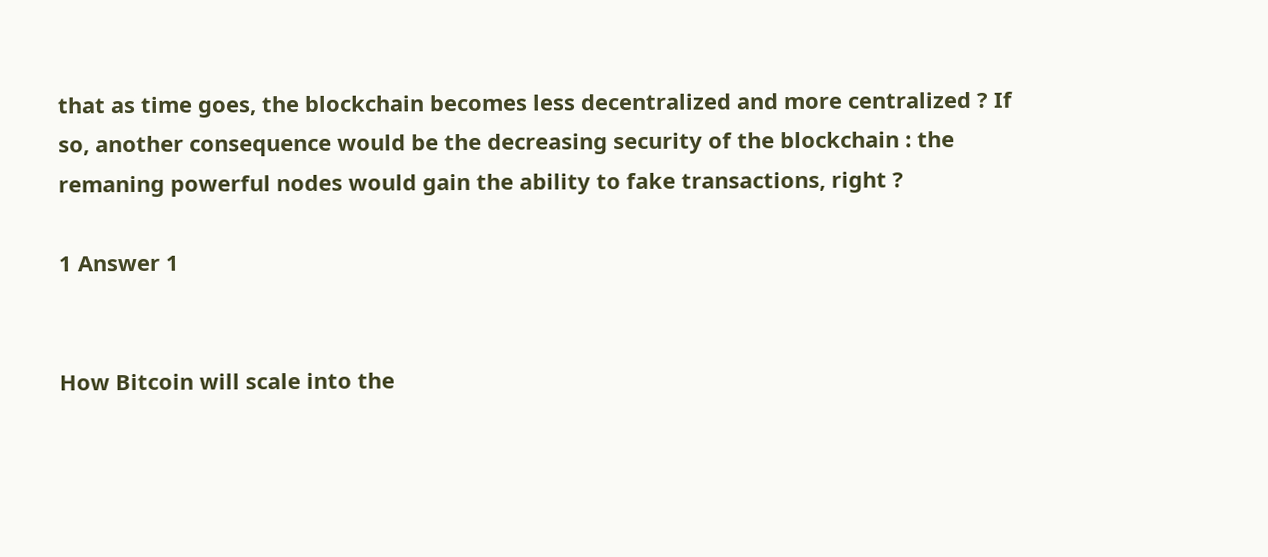that as time goes, the blockchain becomes less decentralized and more centralized ? If so, another consequence would be the decreasing security of the blockchain : the remaning powerful nodes would gain the ability to fake transactions, right ?

1 Answer 1


How Bitcoin will scale into the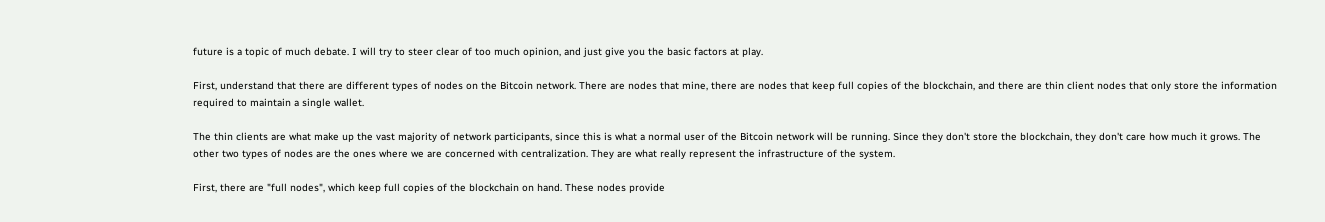future is a topic of much debate. I will try to steer clear of too much opinion, and just give you the basic factors at play.

First, understand that there are different types of nodes on the Bitcoin network. There are nodes that mine, there are nodes that keep full copies of the blockchain, and there are thin client nodes that only store the information required to maintain a single wallet.

The thin clients are what make up the vast majority of network participants, since this is what a normal user of the Bitcoin network will be running. Since they don't store the blockchain, they don't care how much it grows. The other two types of nodes are the ones where we are concerned with centralization. They are what really represent the infrastructure of the system.

First, there are "full nodes", which keep full copies of the blockchain on hand. These nodes provide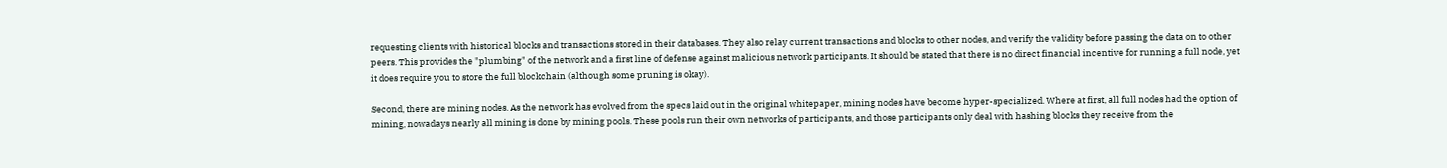requesting clients with historical blocks and transactions stored in their databases. They also relay current transactions and blocks to other nodes, and verify the validity before passing the data on to other peers. This provides the "plumbing" of the network and a first line of defense against malicious network participants. It should be stated that there is no direct financial incentive for running a full node, yet it does require you to store the full blockchain (although some pruning is okay).

Second, there are mining nodes. As the network has evolved from the specs laid out in the original whitepaper, mining nodes have become hyper-specialized. Where at first, all full nodes had the option of mining, nowadays nearly all mining is done by mining pools. These pools run their own networks of participants, and those participants only deal with hashing blocks they receive from the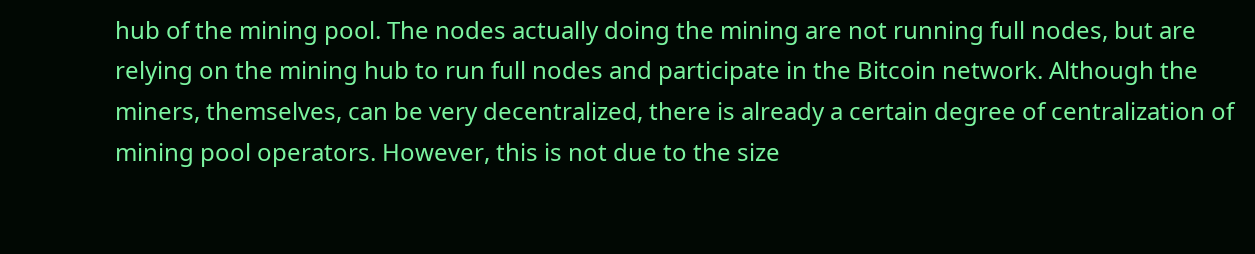hub of the mining pool. The nodes actually doing the mining are not running full nodes, but are relying on the mining hub to run full nodes and participate in the Bitcoin network. Although the miners, themselves, can be very decentralized, there is already a certain degree of centralization of mining pool operators. However, this is not due to the size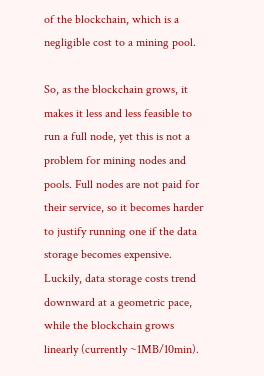of the blockchain, which is a negligible cost to a mining pool.

So, as the blockchain grows, it makes it less and less feasible to run a full node, yet this is not a problem for mining nodes and pools. Full nodes are not paid for their service, so it becomes harder to justify running one if the data storage becomes expensive. Luckily, data storage costs trend downward at a geometric pace, while the blockchain grows linearly (currently ~1MB/10min).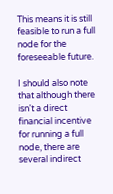This means it is still feasible to run a full node for the foreseeable future.

I should also note that although there isn't a direct financial incentive for running a full node, there are several indirect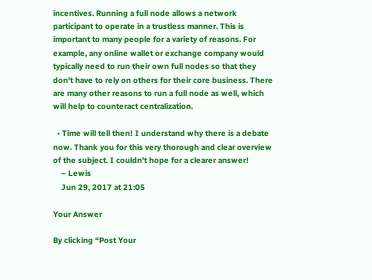incentives. Running a full node allows a network participant to operate in a trustless manner. This is important to many people for a variety of reasons. For example, any online wallet or exchange company would typically need to run their own full nodes so that they don't have to rely on others for their core business. There are many other reasons to run a full node as well, which will help to counteract centralization.

  • Time will tell then! I understand why there is a debate now. Thank you for this very thorough and clear overview of the subject. I couldn't hope for a clearer answer!
    – Lewis
    Jun 29, 2017 at 21:05

Your Answer

By clicking “Post Your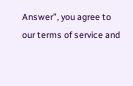Answer”, you agree to our terms of service and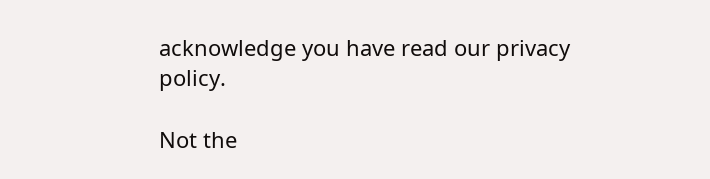acknowledge you have read our privacy policy.

Not the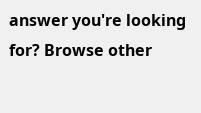answer you're looking for? Browse other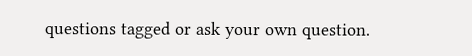questions tagged or ask your own question.